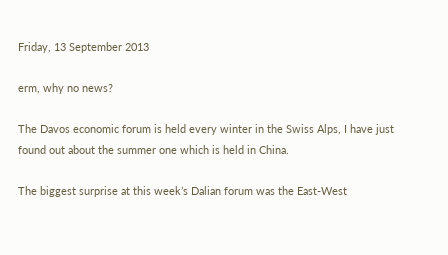Friday, 13 September 2013

erm, why no news?

The Davos economic forum is held every winter in the Swiss Alps, I have just found out about the summer one which is held in China.

The biggest surprise at this week’s Dalian forum was the East-West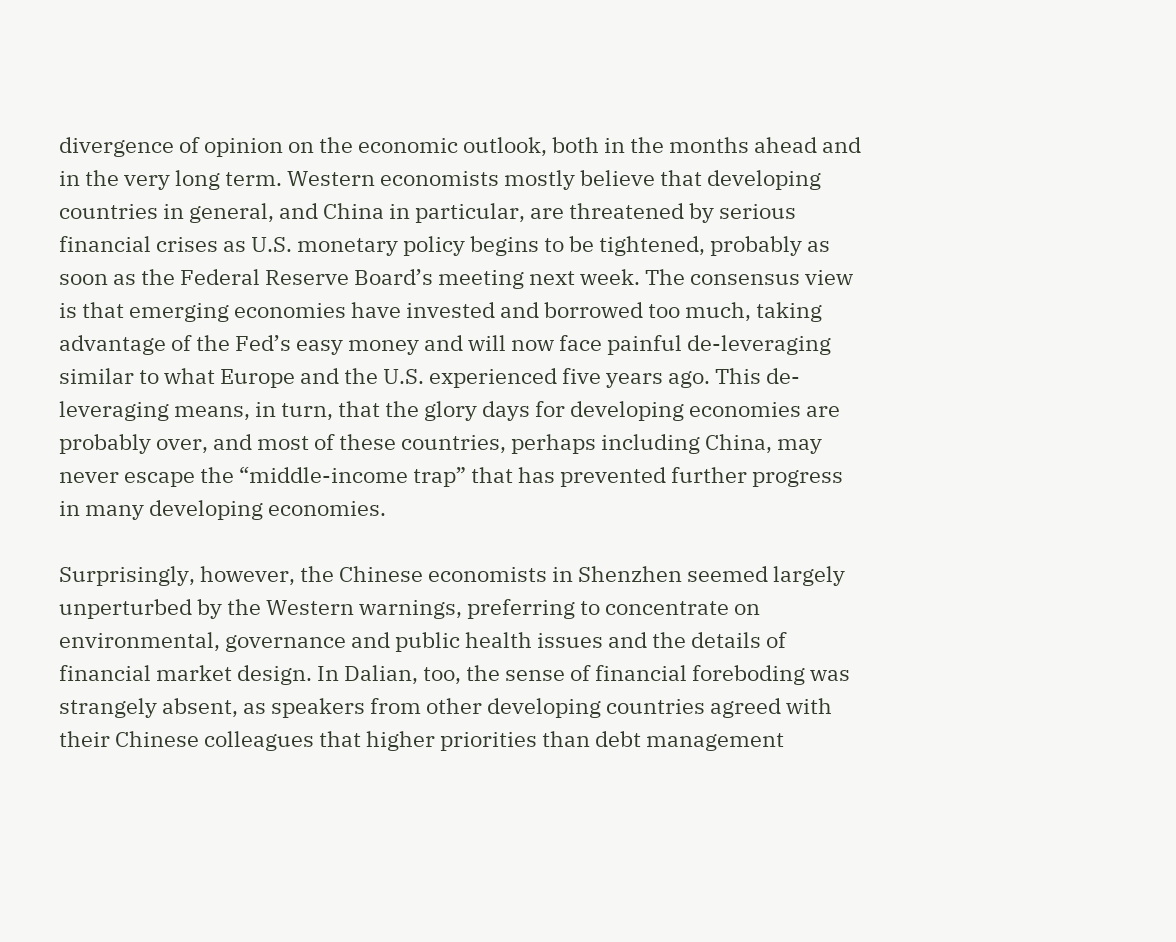divergence of opinion on the economic outlook, both in the months ahead and in the very long term. Western economists mostly believe that developing countries in general, and China in particular, are threatened by serious financial crises as U.S. monetary policy begins to be tightened, probably as soon as the Federal Reserve Board’s meeting next week. The consensus view is that emerging economies have invested and borrowed too much, taking advantage of the Fed’s easy money and will now face painful de-leveraging similar to what Europe and the U.S. experienced five years ago. This de-leveraging means, in turn, that the glory days for developing economies are probably over, and most of these countries, perhaps including China, may never escape the “middle-income trap” that has prevented further progress in many developing economies.

Surprisingly, however, the Chinese economists in Shenzhen seemed largely unperturbed by the Western warnings, preferring to concentrate on environmental, governance and public health issues and the details of financial market design. In Dalian, too, the sense of financial foreboding was strangely absent, as speakers from other developing countries agreed with their Chinese colleagues that higher priorities than debt management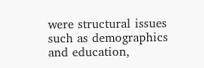were structural issues such as demographics and education,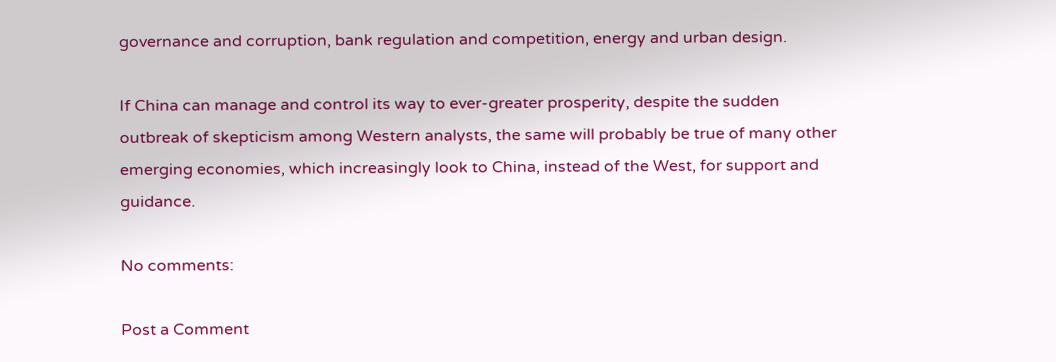governance and corruption, bank regulation and competition, energy and urban design.

If China can manage and control its way to ever-greater prosperity, despite the sudden outbreak of skepticism among Western analysts, the same will probably be true of many other emerging economies, which increasingly look to China, instead of the West, for support and guidance.

No comments:

Post a Comment